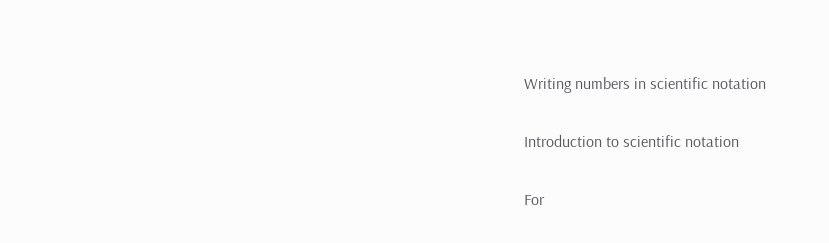Writing numbers in scientific notation

Introduction to scientific notation

For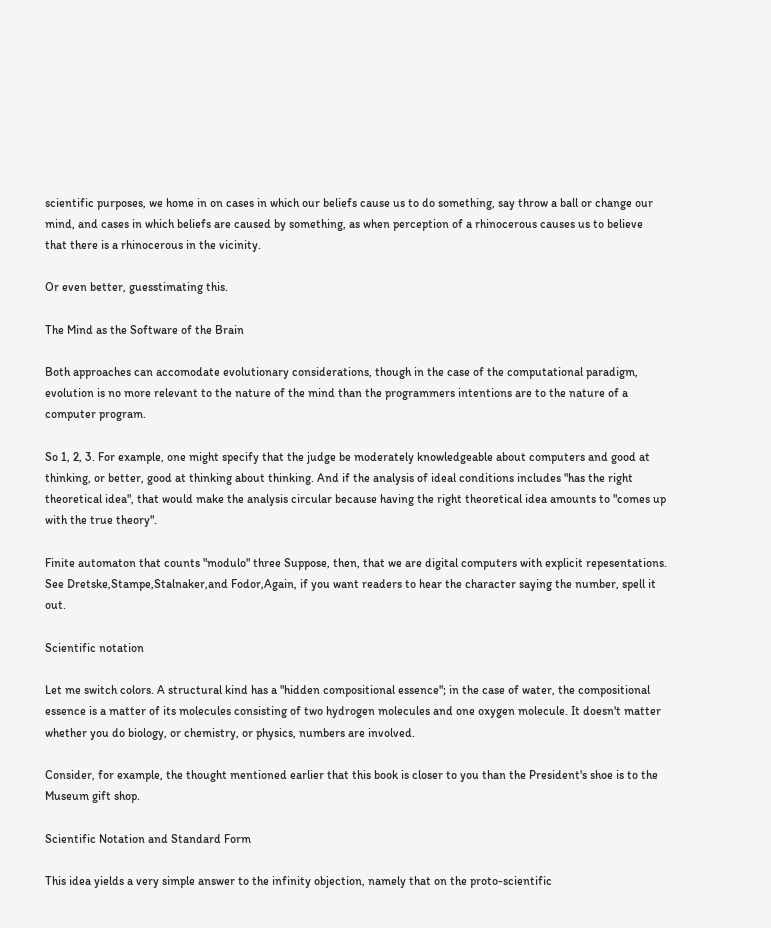scientific purposes, we home in on cases in which our beliefs cause us to do something, say throw a ball or change our mind, and cases in which beliefs are caused by something, as when perception of a rhinocerous causes us to believe that there is a rhinocerous in the vicinity.

Or even better, guesstimating this.

The Mind as the Software of the Brain

Both approaches can accomodate evolutionary considerations, though in the case of the computational paradigm, evolution is no more relevant to the nature of the mind than the programmers intentions are to the nature of a computer program.

So 1, 2, 3. For example, one might specify that the judge be moderately knowledgeable about computers and good at thinking, or better, good at thinking about thinking. And if the analysis of ideal conditions includes "has the right theoretical idea", that would make the analysis circular because having the right theoretical idea amounts to "comes up with the true theory".

Finite automaton that counts "modulo" three Suppose, then, that we are digital computers with explicit repesentations. See Dretske,Stampe,Stalnaker,and Fodor,Again, if you want readers to hear the character saying the number, spell it out.

Scientific notation

Let me switch colors. A structural kind has a "hidden compositional essence"; in the case of water, the compositional essence is a matter of its molecules consisting of two hydrogen molecules and one oxygen molecule. It doesn't matter whether you do biology, or chemistry, or physics, numbers are involved.

Consider, for example, the thought mentioned earlier that this book is closer to you than the President's shoe is to the Museum gift shop.

Scientific Notation and Standard Form

This idea yields a very simple answer to the infinity objection, namely that on the proto-scientific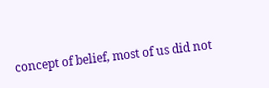concept of belief, most of us did not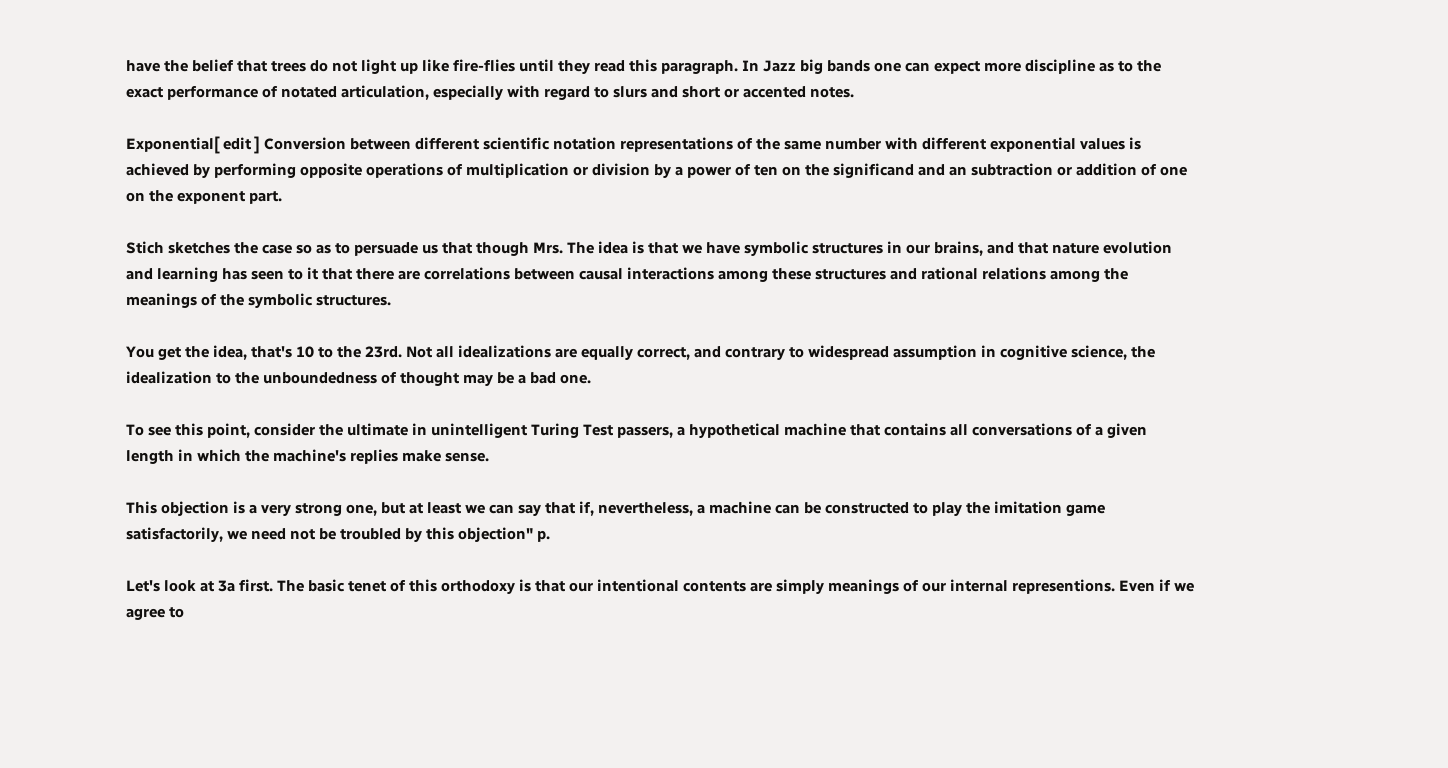have the belief that trees do not light up like fire-flies until they read this paragraph. In Jazz big bands one can expect more discipline as to the exact performance of notated articulation, especially with regard to slurs and short or accented notes.

Exponential[ edit ] Conversion between different scientific notation representations of the same number with different exponential values is achieved by performing opposite operations of multiplication or division by a power of ten on the significand and an subtraction or addition of one on the exponent part.

Stich sketches the case so as to persuade us that though Mrs. The idea is that we have symbolic structures in our brains, and that nature evolution and learning has seen to it that there are correlations between causal interactions among these structures and rational relations among the meanings of the symbolic structures.

You get the idea, that's 10 to the 23rd. Not all idealizations are equally correct, and contrary to widespread assumption in cognitive science, the idealization to the unboundedness of thought may be a bad one.

To see this point, consider the ultimate in unintelligent Turing Test passers, a hypothetical machine that contains all conversations of a given length in which the machine's replies make sense.

This objection is a very strong one, but at least we can say that if, nevertheless, a machine can be constructed to play the imitation game satisfactorily, we need not be troubled by this objection" p.

Let's look at 3a first. The basic tenet of this orthodoxy is that our intentional contents are simply meanings of our internal representions. Even if we agree to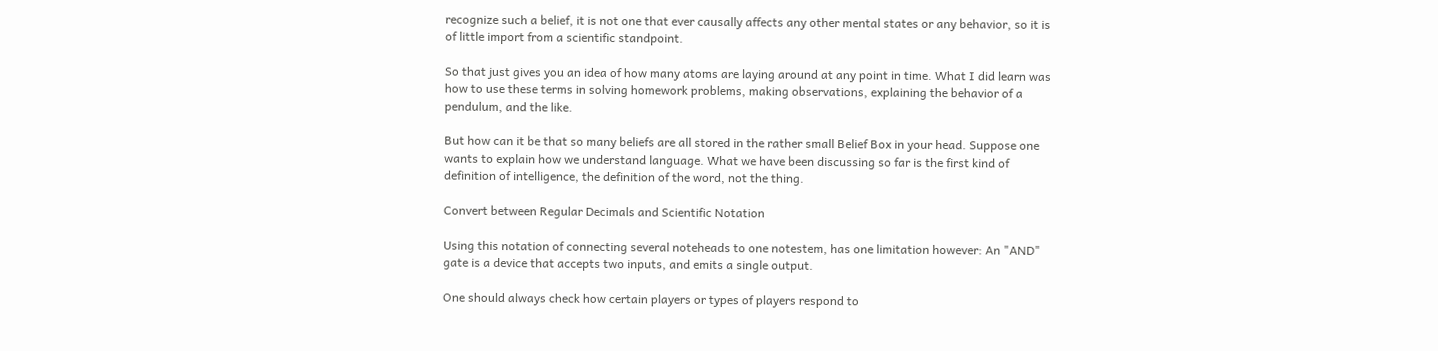recognize such a belief, it is not one that ever causally affects any other mental states or any behavior, so it is of little import from a scientific standpoint.

So that just gives you an idea of how many atoms are laying around at any point in time. What I did learn was how to use these terms in solving homework problems, making observations, explaining the behavior of a pendulum, and the like.

But how can it be that so many beliefs are all stored in the rather small Belief Box in your head. Suppose one wants to explain how we understand language. What we have been discussing so far is the first kind of definition of intelligence, the definition of the word, not the thing.

Convert between Regular Decimals and Scientific Notation

Using this notation of connecting several noteheads to one notestem, has one limitation however: An "AND" gate is a device that accepts two inputs, and emits a single output.

One should always check how certain players or types of players respond to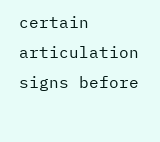certain articulation signs before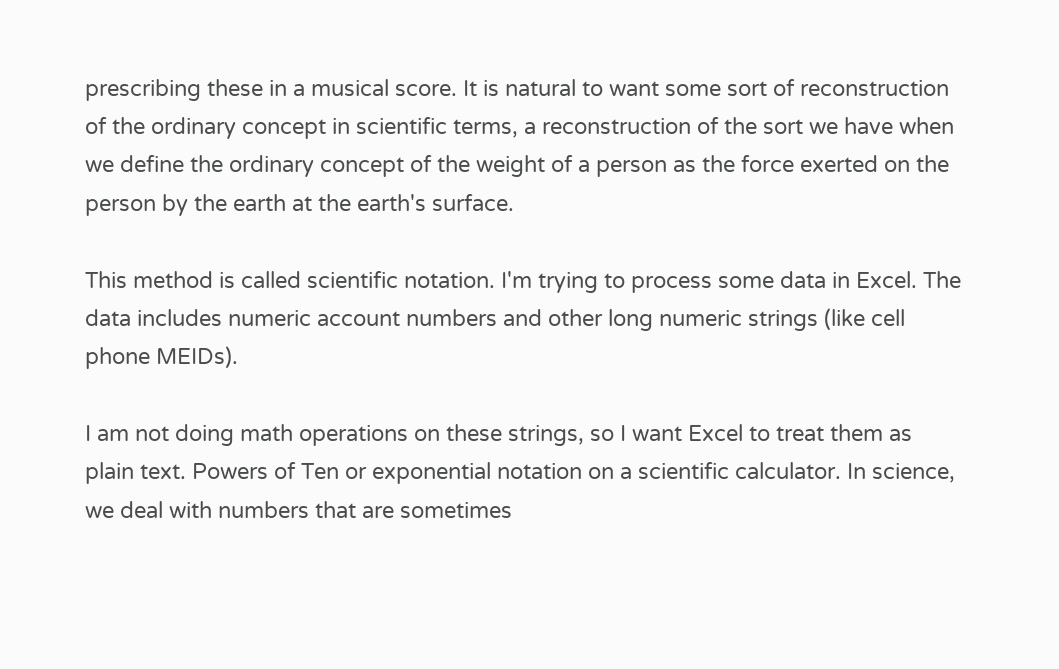prescribing these in a musical score. It is natural to want some sort of reconstruction of the ordinary concept in scientific terms, a reconstruction of the sort we have when we define the ordinary concept of the weight of a person as the force exerted on the person by the earth at the earth's surface.

This method is called scientific notation. I'm trying to process some data in Excel. The data includes numeric account numbers and other long numeric strings (like cell phone MEIDs).

I am not doing math operations on these strings, so I want Excel to treat them as plain text. Powers of Ten or exponential notation on a scientific calculator. In science, we deal with numbers that are sometimes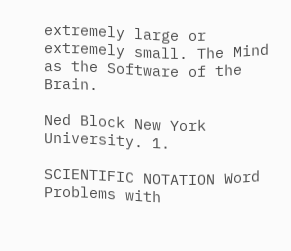extremely large or extremely small. The Mind as the Software of the Brain.

Ned Block New York University. 1.

SCIENTIFIC NOTATION Word Problems with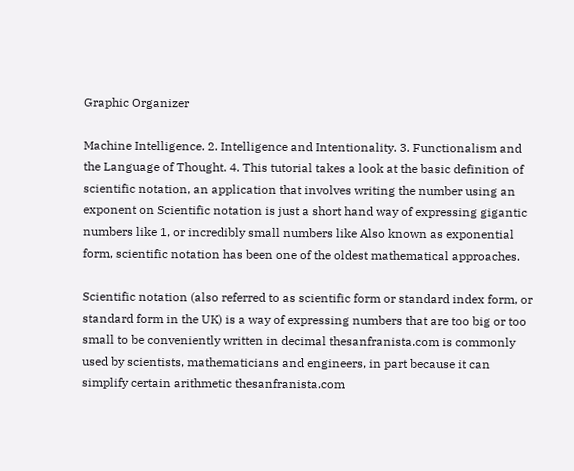Graphic Organizer

Machine Intelligence. 2. Intelligence and Intentionality. 3. Functionalism and the Language of Thought. 4. This tutorial takes a look at the basic definition of scientific notation, an application that involves writing the number using an exponent on Scientific notation is just a short hand way of expressing gigantic numbers like 1, or incredibly small numbers like Also known as exponential form, scientific notation has been one of the oldest mathematical approaches.

Scientific notation (also referred to as scientific form or standard index form, or standard form in the UK) is a way of expressing numbers that are too big or too small to be conveniently written in decimal thesanfranista.com is commonly used by scientists, mathematicians and engineers, in part because it can simplify certain arithmetic thesanfranista.com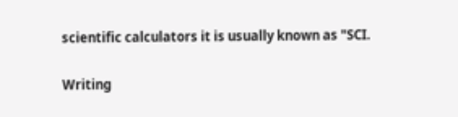scientific calculators it is usually known as "SCI.

Writing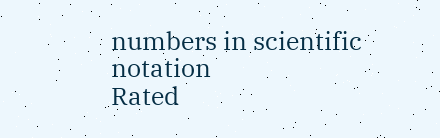numbers in scientific notation
Rated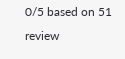0/5 based on 51 review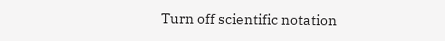Turn off scientific notation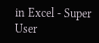in Excel - Super User